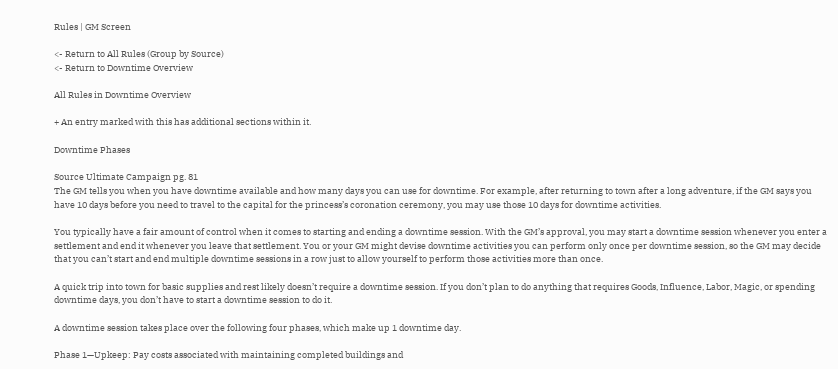Rules | GM Screen

<- Return to All Rules (Group by Source)
<- Return to Downtime Overview

All Rules in Downtime Overview

+ An entry marked with this has additional sections within it.

Downtime Phases

Source Ultimate Campaign pg. 81
The GM tells you when you have downtime available and how many days you can use for downtime. For example, after returning to town after a long adventure, if the GM says you have 10 days before you need to travel to the capital for the princess’s coronation ceremony, you may use those 10 days for downtime activities.

You typically have a fair amount of control when it comes to starting and ending a downtime session. With the GM’s approval, you may start a downtime session whenever you enter a settlement and end it whenever you leave that settlement. You or your GM might devise downtime activities you can perform only once per downtime session, so the GM may decide that you can’t start and end multiple downtime sessions in a row just to allow yourself to perform those activities more than once.

A quick trip into town for basic supplies and rest likely doesn’t require a downtime session. If you don’t plan to do anything that requires Goods, Influence, Labor, Magic, or spending downtime days, you don’t have to start a downtime session to do it.

A downtime session takes place over the following four phases, which make up 1 downtime day.

Phase 1—Upkeep: Pay costs associated with maintaining completed buildings and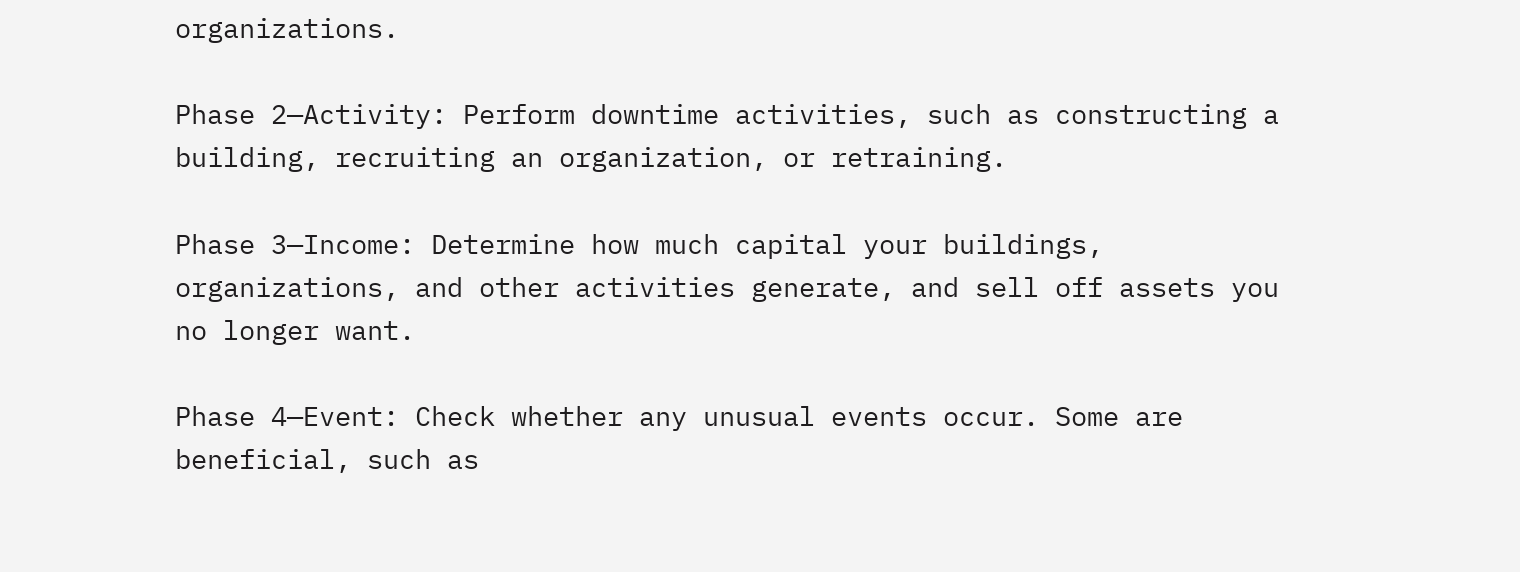organizations.

Phase 2—Activity: Perform downtime activities, such as constructing a building, recruiting an organization, or retraining.

Phase 3—Income: Determine how much capital your buildings, organizations, and other activities generate, and sell off assets you no longer want.

Phase 4—Event: Check whether any unusual events occur. Some are beneficial, such as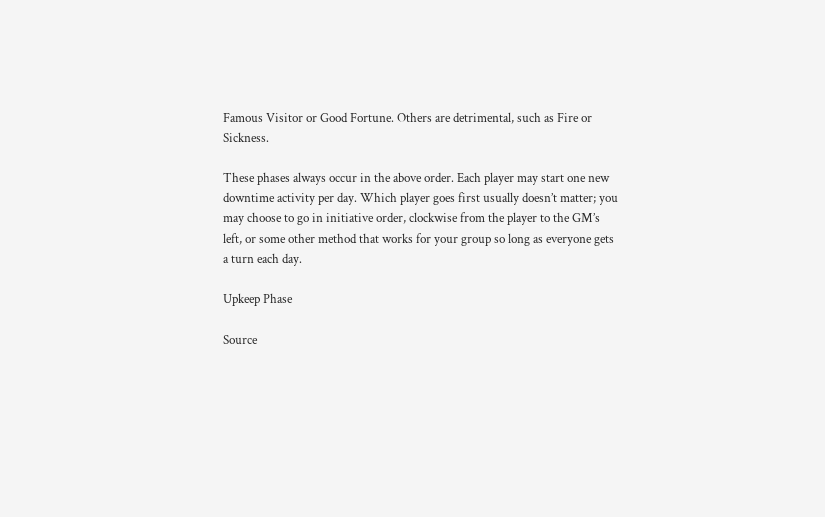Famous Visitor or Good Fortune. Others are detrimental, such as Fire or Sickness.

These phases always occur in the above order. Each player may start one new downtime activity per day. Which player goes first usually doesn’t matter; you may choose to go in initiative order, clockwise from the player to the GM’s left, or some other method that works for your group so long as everyone gets a turn each day.

Upkeep Phase

Source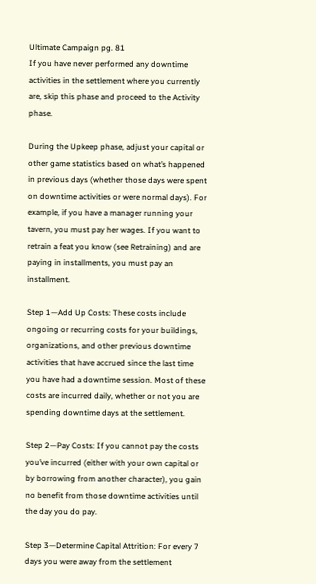Ultimate Campaign pg. 81
If you have never performed any downtime activities in the settlement where you currently are, skip this phase and proceed to the Activity phase.

During the Upkeep phase, adjust your capital or other game statistics based on what’s happened in previous days (whether those days were spent on downtime activities or were normal days). For example, if you have a manager running your tavern, you must pay her wages. If you want to retrain a feat you know (see Retraining) and are paying in installments, you must pay an installment.

Step 1—Add Up Costs: These costs include ongoing or recurring costs for your buildings, organizations, and other previous downtime activities that have accrued since the last time you have had a downtime session. Most of these costs are incurred daily, whether or not you are spending downtime days at the settlement.

Step 2—Pay Costs: If you cannot pay the costs you’ve incurred (either with your own capital or by borrowing from another character), you gain no benefit from those downtime activities until the day you do pay.

Step 3—Determine Capital Attrition: For every 7 days you were away from the settlement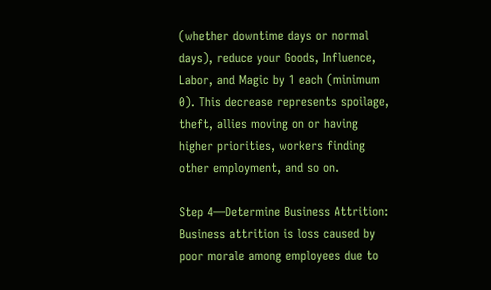(whether downtime days or normal days), reduce your Goods, Influence, Labor, and Magic by 1 each (minimum 0). This decrease represents spoilage, theft, allies moving on or having higher priorities, workers finding other employment, and so on.

Step 4—Determine Business Attrition: Business attrition is loss caused by poor morale among employees due to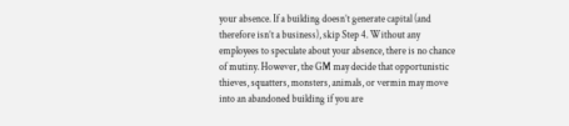your absence. If a building doesn’t generate capital (and therefore isn’t a business), skip Step 4. Without any employees to speculate about your absence, there is no chance of mutiny. However, the GM may decide that opportunistic thieves, squatters, monsters, animals, or vermin may move into an abandoned building if you are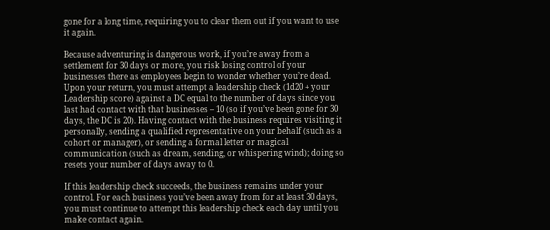gone for a long time, requiring you to clear them out if you want to use it again.

Because adventuring is dangerous work, if you’re away from a settlement for 30 days or more, you risk losing control of your businesses there as employees begin to wonder whether you’re dead. Upon your return, you must attempt a leadership check (1d20 + your Leadership score) against a DC equal to the number of days since you last had contact with that businesses – 10 (so if you’ve been gone for 30 days, the DC is 20). Having contact with the business requires visiting it personally, sending a qualified representative on your behalf (such as a cohort or manager), or sending a formal letter or magical communication (such as dream, sending, or whispering wind); doing so resets your number of days away to 0.

If this leadership check succeeds, the business remains under your control. For each business you’ve been away from for at least 30 days, you must continue to attempt this leadership check each day until you make contact again.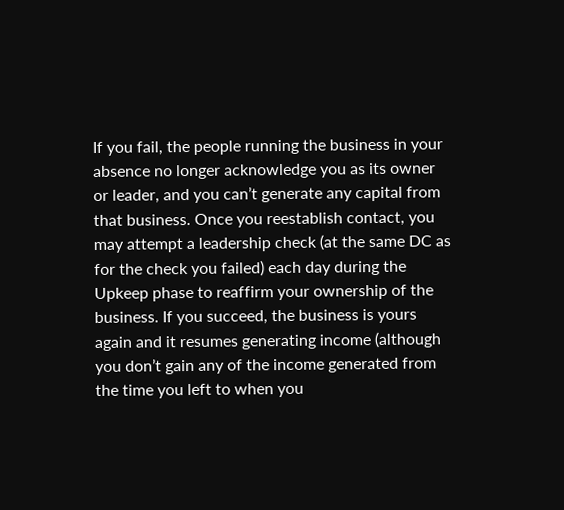If you fail, the people running the business in your absence no longer acknowledge you as its owner or leader, and you can’t generate any capital from that business. Once you reestablish contact, you may attempt a leadership check (at the same DC as for the check you failed) each day during the Upkeep phase to reaffirm your ownership of the business. If you succeed, the business is yours again and it resumes generating income (although you don’t gain any of the income generated from the time you left to when you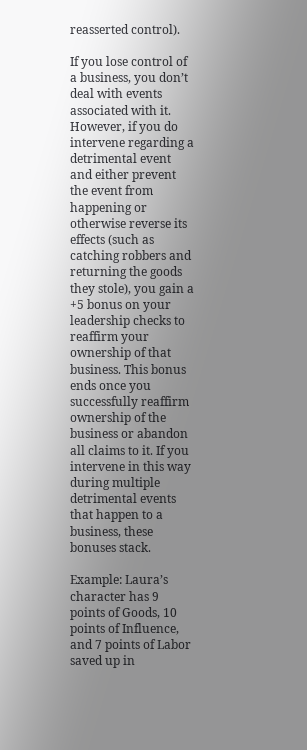reasserted control).

If you lose control of a business, you don’t deal with events associated with it. However, if you do intervene regarding a detrimental event and either prevent the event from happening or otherwise reverse its effects (such as catching robbers and returning the goods they stole), you gain a +5 bonus on your leadership checks to reaffirm your ownership of that business. This bonus ends once you successfully reaffirm ownership of the business or abandon all claims to it. If you intervene in this way during multiple detrimental events that happen to a business, these bonuses stack.

Example: Laura’s character has 9 points of Goods, 10 points of Influence, and 7 points of Labor saved up in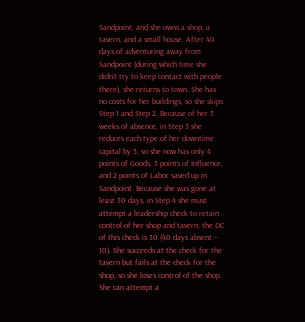Sandpoint, and she owns a shop, a tavern, and a small house. After 40 days of adventuring away from Sandpoint (during which time she didn’t try to keep contact with people there), she returns to town. She has no costs for her buildings, so she skips Step 1 and Step 2. Because of her 5 weeks of absence, in Step 3 she reduces each type of her downtime capital by 5, so she now has only 4 points of Goods, 5 points of Influence, and 2 points of Labor saved up in Sandpoint. Because she was gone at least 30 days, in Step 4 she must attempt a leadership check to retain control of her shop and tavern; the DC of this check is 30 (40 days absent – 10). She succeeds at the check for the tavern but fails at the check for the shop, so she loses control of the shop. She can attempt a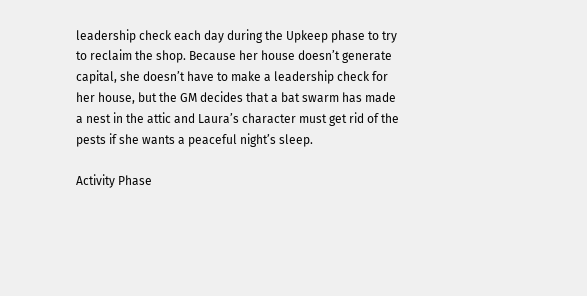leadership check each day during the Upkeep phase to try to reclaim the shop. Because her house doesn’t generate capital, she doesn’t have to make a leadership check for her house, but the GM decides that a bat swarm has made a nest in the attic and Laura’s character must get rid of the pests if she wants a peaceful night’s sleep.

Activity Phase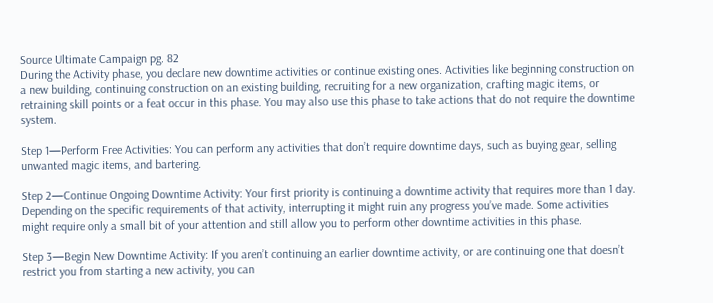Source Ultimate Campaign pg. 82
During the Activity phase, you declare new downtime activities or continue existing ones. Activities like beginning construction on a new building, continuing construction on an existing building, recruiting for a new organization, crafting magic items, or retraining skill points or a feat occur in this phase. You may also use this phase to take actions that do not require the downtime system.

Step 1—Perform Free Activities: You can perform any activities that don’t require downtime days, such as buying gear, selling unwanted magic items, and bartering.

Step 2—Continue Ongoing Downtime Activity: Your first priority is continuing a downtime activity that requires more than 1 day. Depending on the specific requirements of that activity, interrupting it might ruin any progress you’ve made. Some activities might require only a small bit of your attention and still allow you to perform other downtime activities in this phase.

Step 3—Begin New Downtime Activity: If you aren’t continuing an earlier downtime activity, or are continuing one that doesn’t restrict you from starting a new activity, you can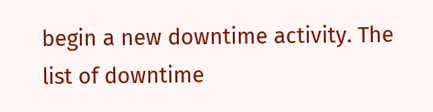begin a new downtime activity. The list of downtime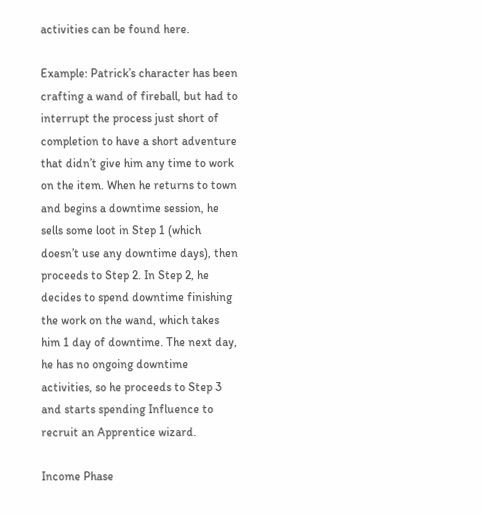activities can be found here.

Example: Patrick’s character has been crafting a wand of fireball, but had to interrupt the process just short of completion to have a short adventure that didn’t give him any time to work on the item. When he returns to town and begins a downtime session, he sells some loot in Step 1 (which doesn’t use any downtime days), then proceeds to Step 2. In Step 2, he decides to spend downtime finishing the work on the wand, which takes him 1 day of downtime. The next day, he has no ongoing downtime activities, so he proceeds to Step 3 and starts spending Influence to recruit an Apprentice wizard.

Income Phase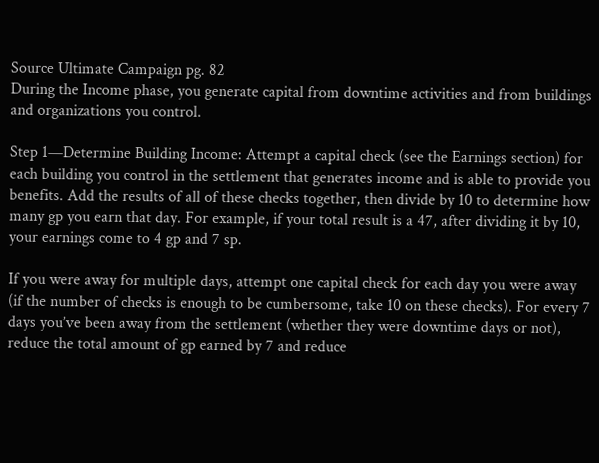Source Ultimate Campaign pg. 82
During the Income phase, you generate capital from downtime activities and from buildings and organizations you control.

Step 1—Determine Building Income: Attempt a capital check (see the Earnings section) for each building you control in the settlement that generates income and is able to provide you benefits. Add the results of all of these checks together, then divide by 10 to determine how many gp you earn that day. For example, if your total result is a 47, after dividing it by 10, your earnings come to 4 gp and 7 sp.

If you were away for multiple days, attempt one capital check for each day you were away (if the number of checks is enough to be cumbersome, take 10 on these checks). For every 7 days you’ve been away from the settlement (whether they were downtime days or not), reduce the total amount of gp earned by 7 and reduce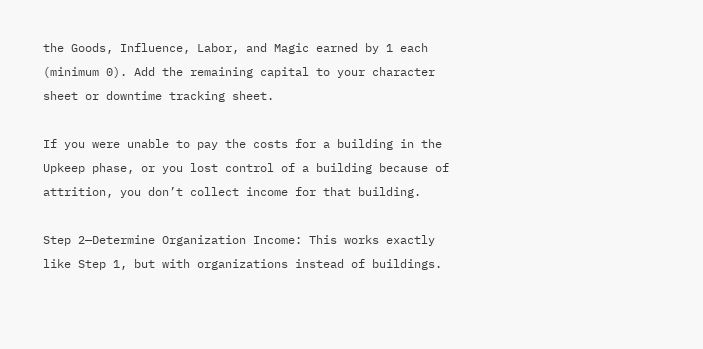the Goods, Influence, Labor, and Magic earned by 1 each (minimum 0). Add the remaining capital to your character sheet or downtime tracking sheet.

If you were unable to pay the costs for a building in the Upkeep phase, or you lost control of a building because of attrition, you don’t collect income for that building.

Step 2—Determine Organization Income: This works exactly like Step 1, but with organizations instead of buildings.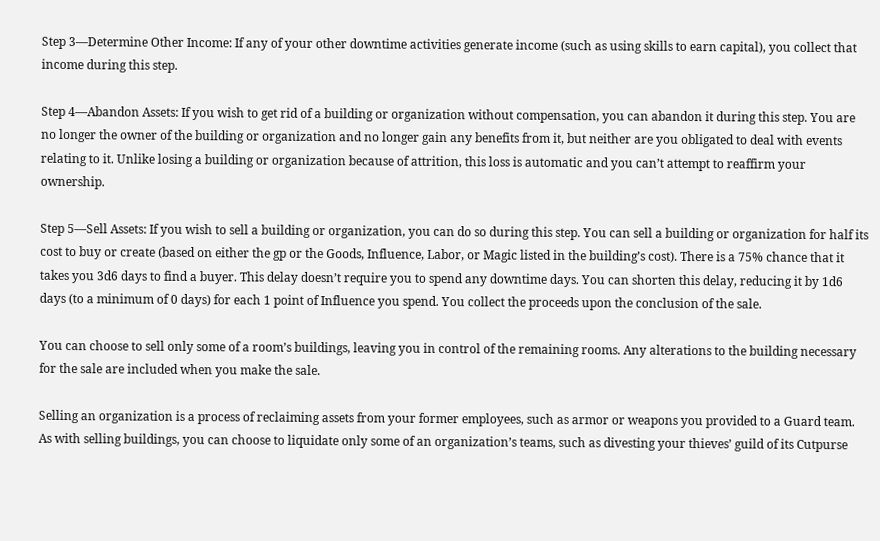Step 3—Determine Other Income: If any of your other downtime activities generate income (such as using skills to earn capital), you collect that income during this step.

Step 4—Abandon Assets: If you wish to get rid of a building or organization without compensation, you can abandon it during this step. You are no longer the owner of the building or organization and no longer gain any benefits from it, but neither are you obligated to deal with events relating to it. Unlike losing a building or organization because of attrition, this loss is automatic and you can’t attempt to reaffirm your ownership.

Step 5—Sell Assets: If you wish to sell a building or organization, you can do so during this step. You can sell a building or organization for half its cost to buy or create (based on either the gp or the Goods, Influence, Labor, or Magic listed in the building’s cost). There is a 75% chance that it takes you 3d6 days to find a buyer. This delay doesn’t require you to spend any downtime days. You can shorten this delay, reducing it by 1d6 days (to a minimum of 0 days) for each 1 point of Influence you spend. You collect the proceeds upon the conclusion of the sale.

You can choose to sell only some of a room’s buildings, leaving you in control of the remaining rooms. Any alterations to the building necessary for the sale are included when you make the sale.

Selling an organization is a process of reclaiming assets from your former employees, such as armor or weapons you provided to a Guard team. As with selling buildings, you can choose to liquidate only some of an organization’s teams, such as divesting your thieves’ guild of its Cutpurse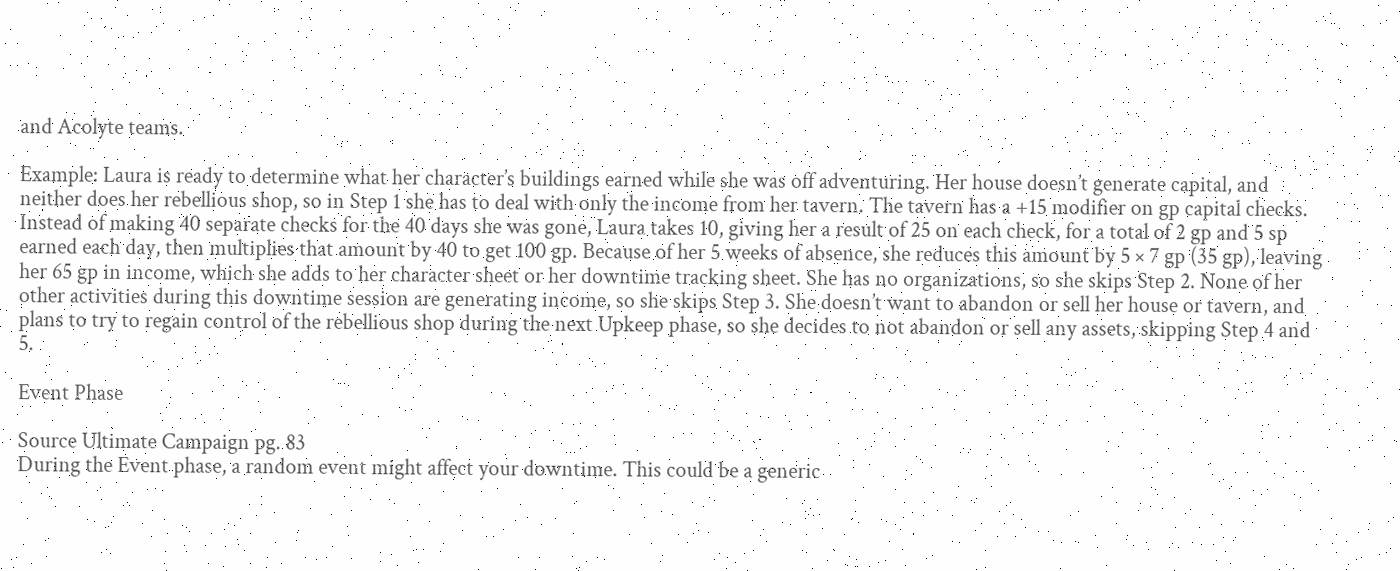and Acolyte teams.

Example: Laura is ready to determine what her character’s buildings earned while she was off adventuring. Her house doesn’t generate capital, and neither does her rebellious shop, so in Step 1 she has to deal with only the income from her tavern. The tavern has a +15 modifier on gp capital checks. Instead of making 40 separate checks for the 40 days she was gone, Laura takes 10, giving her a result of 25 on each check, for a total of 2 gp and 5 sp earned each day, then multiplies that amount by 40 to get 100 gp. Because of her 5 weeks of absence, she reduces this amount by 5 × 7 gp (35 gp), leaving her 65 gp in income, which she adds to her character sheet or her downtime tracking sheet. She has no organizations, so she skips Step 2. None of her other activities during this downtime session are generating income, so she skips Step 3. She doesn’t want to abandon or sell her house or tavern, and plans to try to regain control of the rebellious shop during the next Upkeep phase, so she decides to not abandon or sell any assets, skipping Step 4 and 5.

Event Phase

Source Ultimate Campaign pg. 83
During the Event phase, a random event might affect your downtime. This could be a generic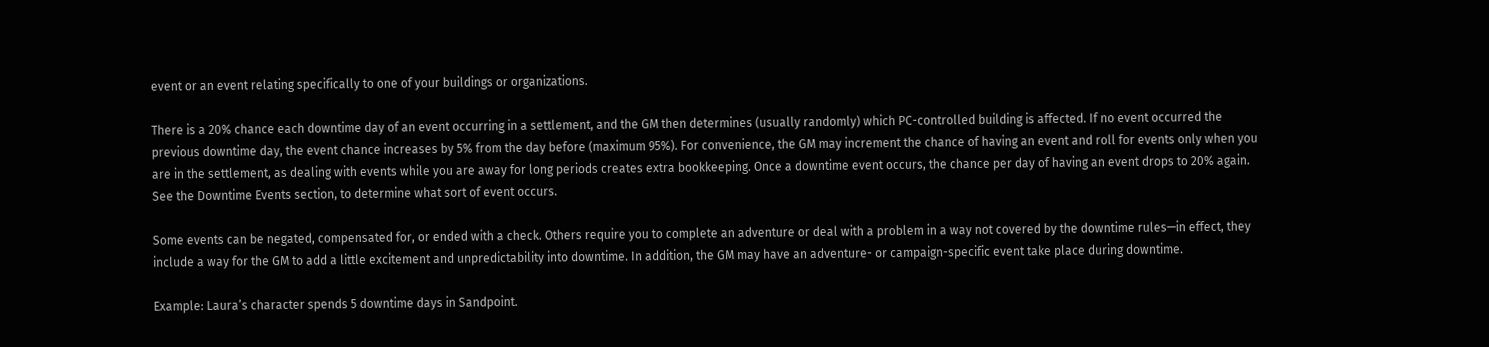event or an event relating specifically to one of your buildings or organizations.

There is a 20% chance each downtime day of an event occurring in a settlement, and the GM then determines (usually randomly) which PC-controlled building is affected. If no event occurred the previous downtime day, the event chance increases by 5% from the day before (maximum 95%). For convenience, the GM may increment the chance of having an event and roll for events only when you are in the settlement, as dealing with events while you are away for long periods creates extra bookkeeping. Once a downtime event occurs, the chance per day of having an event drops to 20% again. See the Downtime Events section, to determine what sort of event occurs.

Some events can be negated, compensated for, or ended with a check. Others require you to complete an adventure or deal with a problem in a way not covered by the downtime rules—in effect, they include a way for the GM to add a little excitement and unpredictability into downtime. In addition, the GM may have an adventure- or campaign-specific event take place during downtime.

Example: Laura’s character spends 5 downtime days in Sandpoint.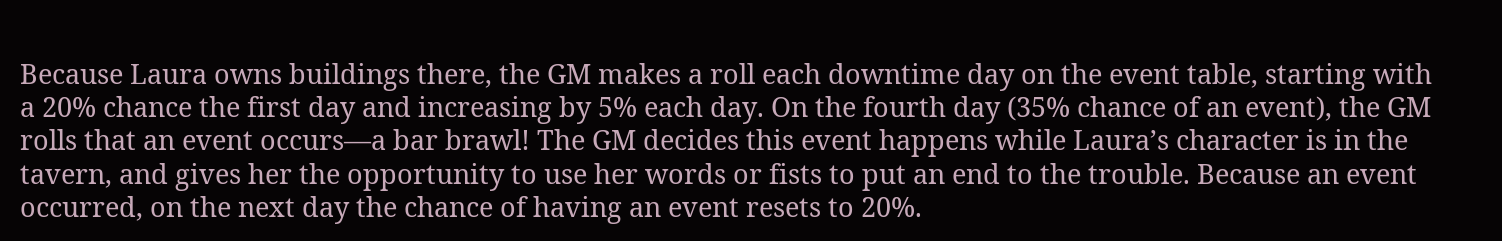Because Laura owns buildings there, the GM makes a roll each downtime day on the event table, starting with a 20% chance the first day and increasing by 5% each day. On the fourth day (35% chance of an event), the GM rolls that an event occurs—a bar brawl! The GM decides this event happens while Laura’s character is in the tavern, and gives her the opportunity to use her words or fists to put an end to the trouble. Because an event occurred, on the next day the chance of having an event resets to 20%.